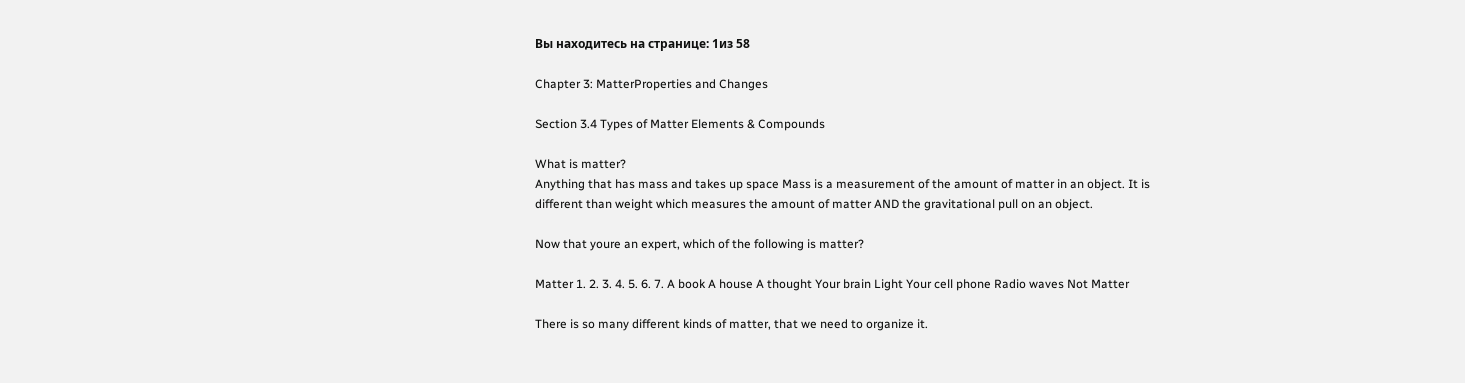Вы находитесь на странице: 1из 58

Chapter 3: MatterProperties and Changes

Section 3.4 Types of Matter Elements & Compounds

What is matter?
Anything that has mass and takes up space Mass is a measurement of the amount of matter in an object. It is different than weight which measures the amount of matter AND the gravitational pull on an object.

Now that youre an expert, which of the following is matter?

Matter 1. 2. 3. 4. 5. 6. 7. A book A house A thought Your brain Light Your cell phone Radio waves Not Matter

There is so many different kinds of matter, that we need to organize it.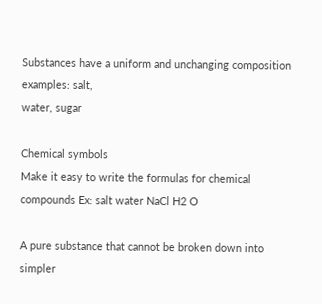Substances have a uniform and unchanging composition examples: salt,
water, sugar

Chemical symbols
Make it easy to write the formulas for chemical compounds Ex: salt water NaCl H2 O

A pure substance that cannot be broken down into simpler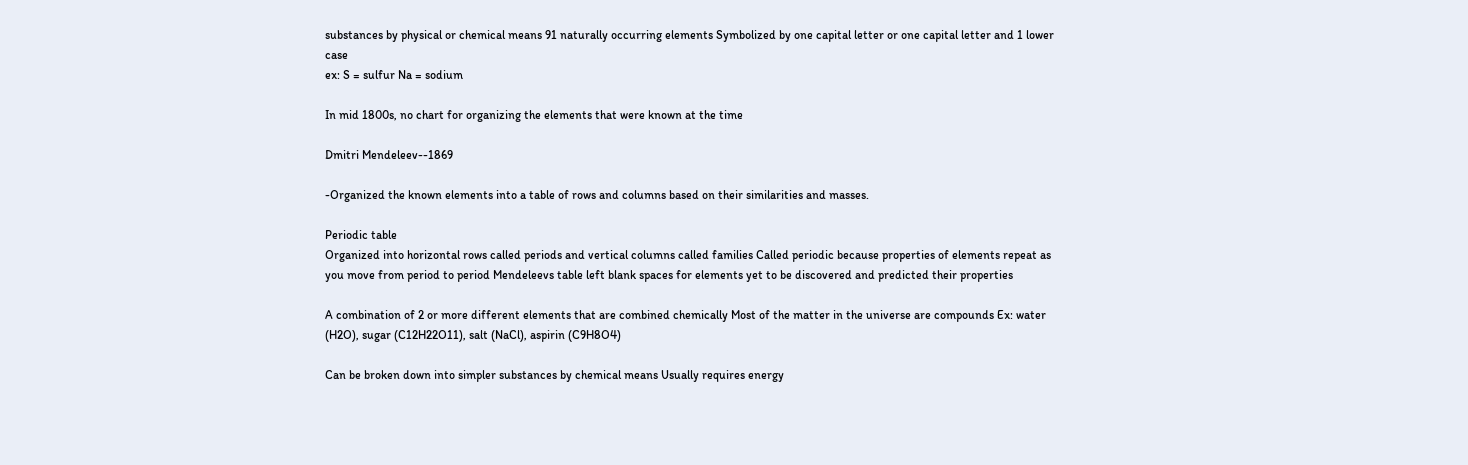substances by physical or chemical means 91 naturally occurring elements Symbolized by one capital letter or one capital letter and 1 lower case
ex: S = sulfur Na = sodium

In mid 1800s, no chart for organizing the elements that were known at the time

Dmitri Mendeleev--1869

-Organized the known elements into a table of rows and columns based on their similarities and masses.

Periodic table
Organized into horizontal rows called periods and vertical columns called families Called periodic because properties of elements repeat as you move from period to period Mendeleevs table left blank spaces for elements yet to be discovered and predicted their properties

A combination of 2 or more different elements that are combined chemically Most of the matter in the universe are compounds Ex: water (H2O), sugar (C12H22O11), salt (NaCl), aspirin (C9H8O4)

Can be broken down into simpler substances by chemical means Usually requires energy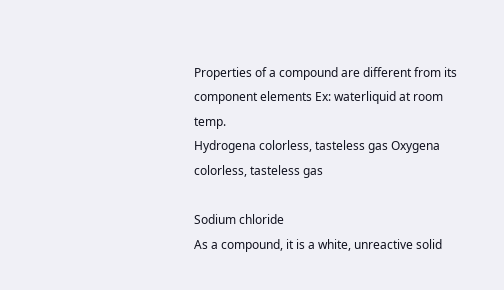Properties of a compound are different from its component elements Ex: waterliquid at room temp.
Hydrogena colorless, tasteless gas Oxygena colorless, tasteless gas

Sodium chloride
As a compound, it is a white, unreactive solid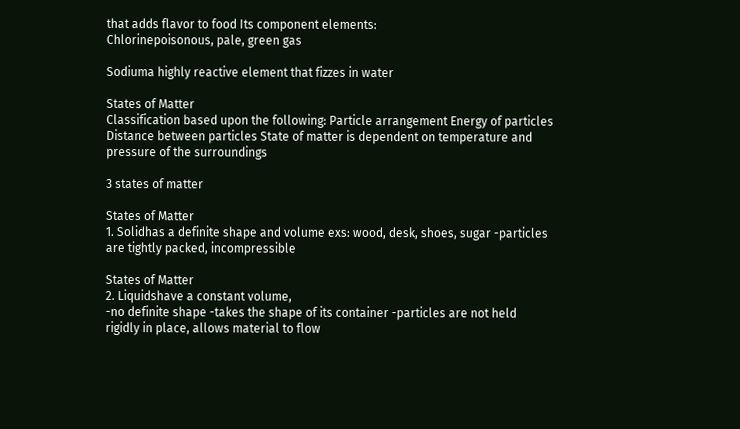that adds flavor to food Its component elements:
Chlorinepoisonous, pale, green gas

Sodiuma highly reactive element that fizzes in water

States of Matter
Classification based upon the following: Particle arrangement Energy of particles Distance between particles State of matter is dependent on temperature and pressure of the surroundings

3 states of matter

States of Matter
1. Solidhas a definite shape and volume exs: wood, desk, shoes, sugar -particles are tightly packed, incompressible

States of Matter
2. Liquidshave a constant volume,
-no definite shape -takes the shape of its container -particles are not held rigidly in place, allows material to flow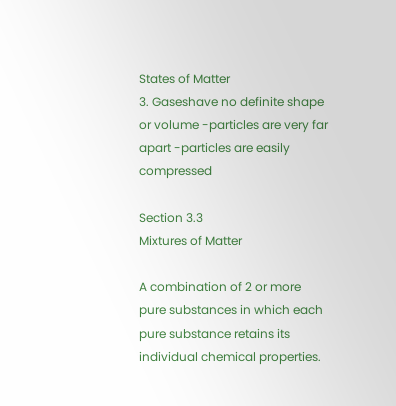States of Matter
3. Gaseshave no definite shape or volume -particles are very far apart -particles are easily compressed

Section 3.3
Mixtures of Matter

A combination of 2 or more pure substances in which each pure substance retains its individual chemical properties.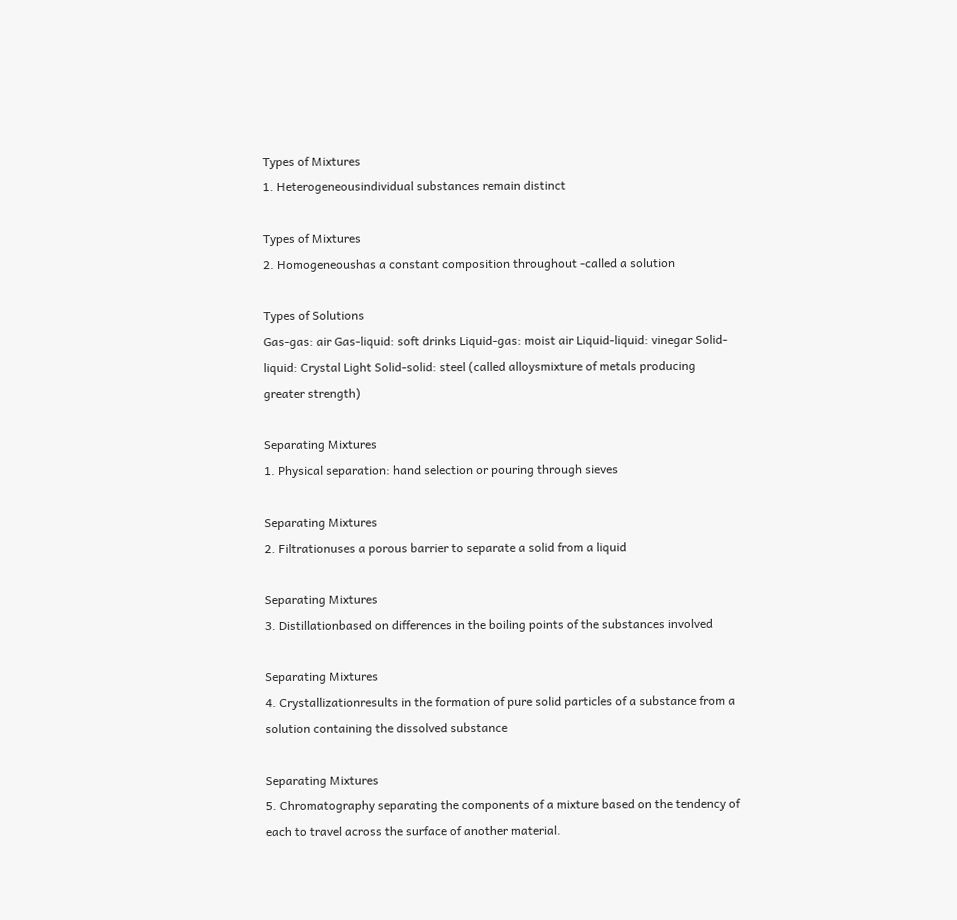Types of Mixtures
1. Heterogeneousindividual substances remain distinct

Types of Mixtures
2. Homogeneoushas a constant composition throughout -called a solution

Types of Solutions
Gas-gas: air Gas-liquid: soft drinks Liquid-gas: moist air Liquid-liquid: vinegar Solid-liquid: Crystal Light Solid-solid: steel (called alloysmixture of metals producing greater strength)

Separating Mixtures
1. Physical separation: hand selection or pouring through sieves

Separating Mixtures
2. Filtrationuses a porous barrier to separate a solid from a liquid

Separating Mixtures
3. Distillationbased on differences in the boiling points of the substances involved

Separating Mixtures
4. Crystallizationresults in the formation of pure solid particles of a substance from a solution containing the dissolved substance

Separating Mixtures
5. Chromatography separating the components of a mixture based on the tendency of each to travel across the surface of another material.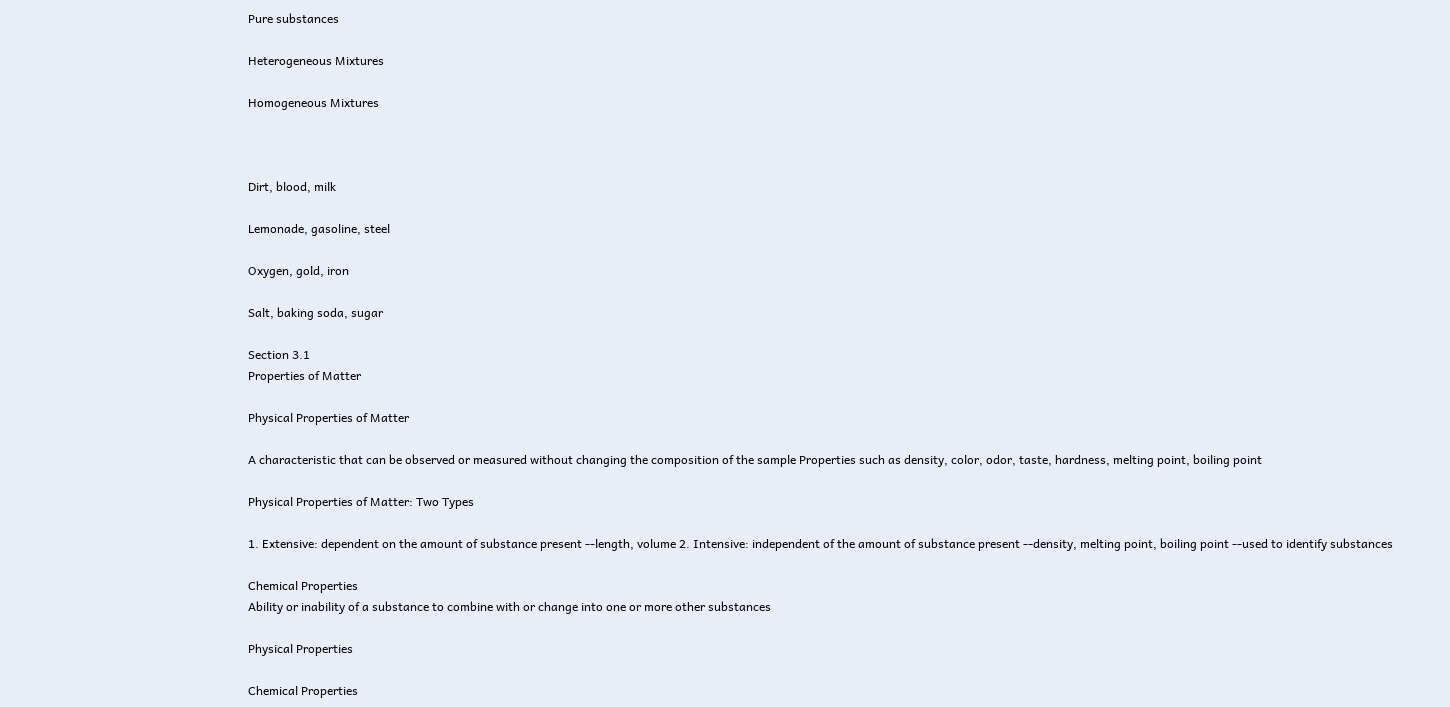Pure substances

Heterogeneous Mixtures

Homogeneous Mixtures



Dirt, blood, milk

Lemonade, gasoline, steel

Oxygen, gold, iron

Salt, baking soda, sugar

Section 3.1
Properties of Matter

Physical Properties of Matter

A characteristic that can be observed or measured without changing the composition of the sample Properties such as density, color, odor, taste, hardness, melting point, boiling point

Physical Properties of Matter: Two Types

1. Extensive: dependent on the amount of substance present --length, volume 2. Intensive: independent of the amount of substance present --density, melting point, boiling point --used to identify substances

Chemical Properties
Ability or inability of a substance to combine with or change into one or more other substances

Physical Properties

Chemical Properties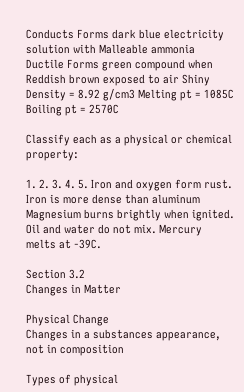Conducts Forms dark blue electricity solution with Malleable ammonia Ductile Forms green compound when Reddish brown exposed to air Shiny Density = 8.92 g/cm3 Melting pt = 1085C Boiling pt = 2570C

Classify each as a physical or chemical property:

1. 2. 3. 4. 5. Iron and oxygen form rust. Iron is more dense than aluminum Magnesium burns brightly when ignited. Oil and water do not mix. Mercury melts at -39C.

Section 3.2
Changes in Matter

Physical Change
Changes in a substances appearance, not in composition

Types of physical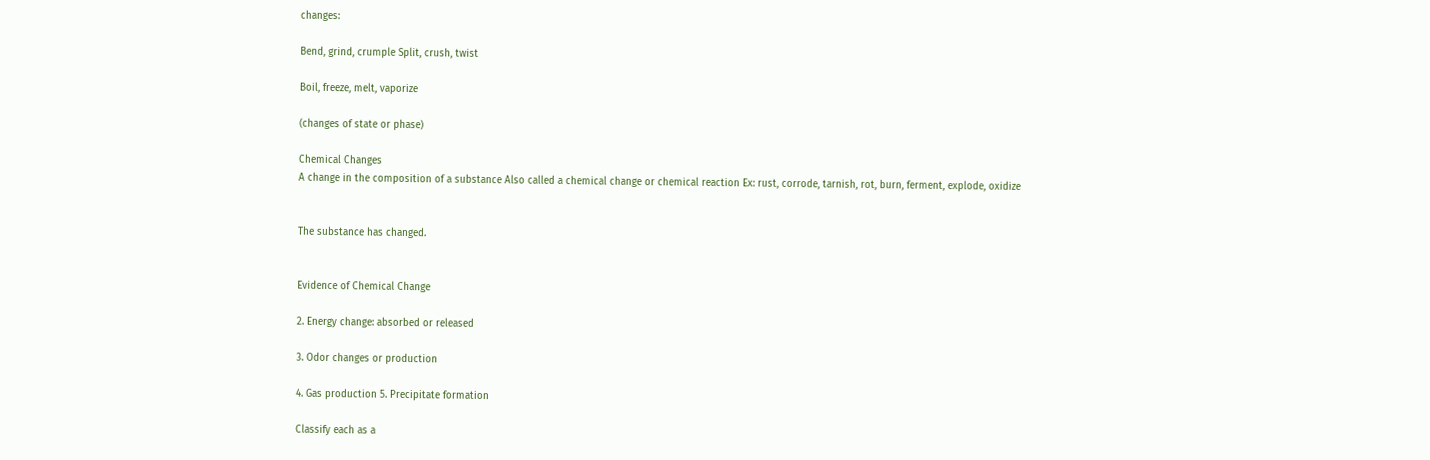changes:

Bend, grind, crumple Split, crush, twist

Boil, freeze, melt, vaporize

(changes of state or phase)

Chemical Changes
A change in the composition of a substance Also called a chemical change or chemical reaction Ex: rust, corrode, tarnish, rot, burn, ferment, explode, oxidize


The substance has changed.


Evidence of Chemical Change

2. Energy change: absorbed or released

3. Odor changes or production

4. Gas production 5. Precipitate formation

Classify each as a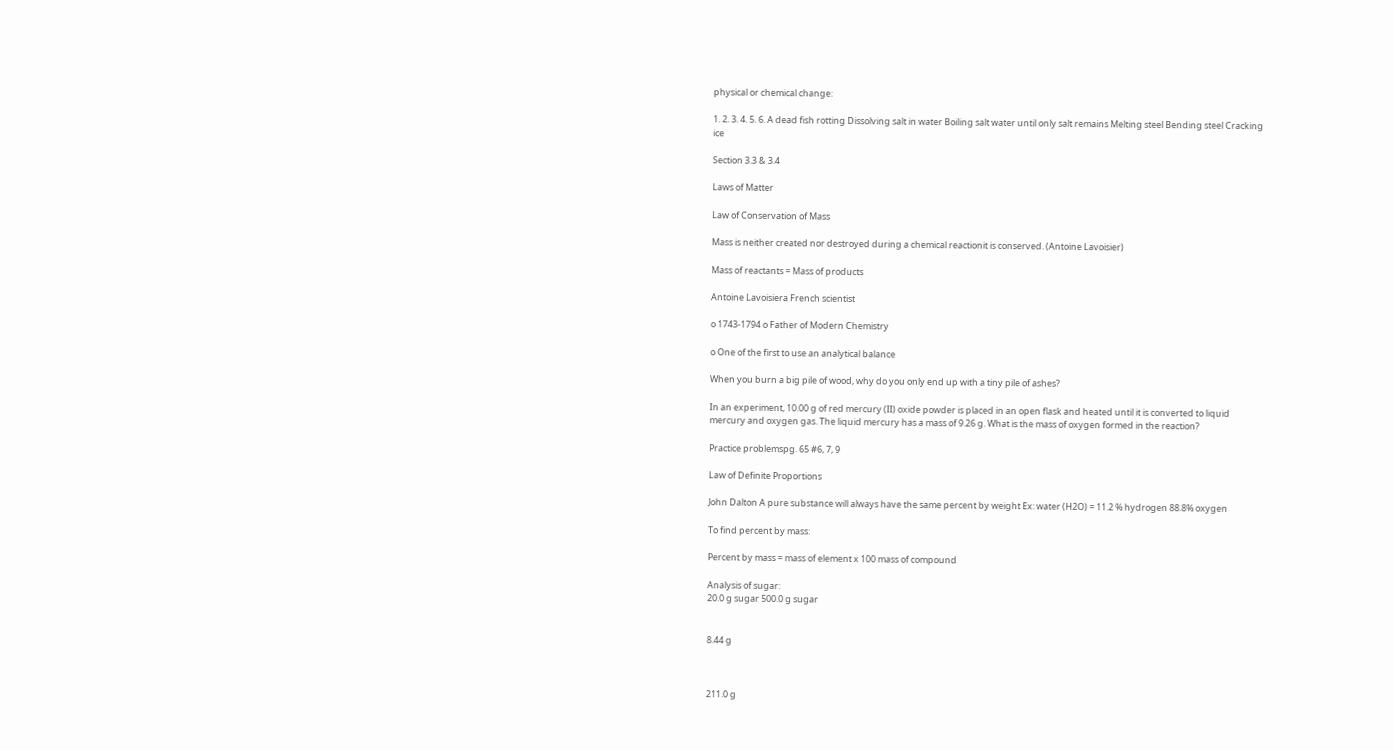physical or chemical change:

1. 2. 3. 4. 5. 6. A dead fish rotting Dissolving salt in water Boiling salt water until only salt remains Melting steel Bending steel Cracking ice

Section 3.3 & 3.4

Laws of Matter

Law of Conservation of Mass

Mass is neither created nor destroyed during a chemical reactionit is conserved. (Antoine Lavoisier)

Mass of reactants = Mass of products

Antoine Lavoisiera French scientist

o 1743-1794 o Father of Modern Chemistry

o One of the first to use an analytical balance

When you burn a big pile of wood, why do you only end up with a tiny pile of ashes?

In an experiment, 10.00 g of red mercury (II) oxide powder is placed in an open flask and heated until it is converted to liquid mercury and oxygen gas. The liquid mercury has a mass of 9.26 g. What is the mass of oxygen formed in the reaction?

Practice problemspg. 65 #6, 7, 9

Law of Definite Proportions

John Dalton A pure substance will always have the same percent by weight Ex: water (H2O) = 11.2 % hydrogen 88.8% oxygen

To find percent by mass:

Percent by mass = mass of element x 100 mass of compound

Analysis of sugar:
20.0 g sugar 500.0 g sugar


8.44 g



211.0 g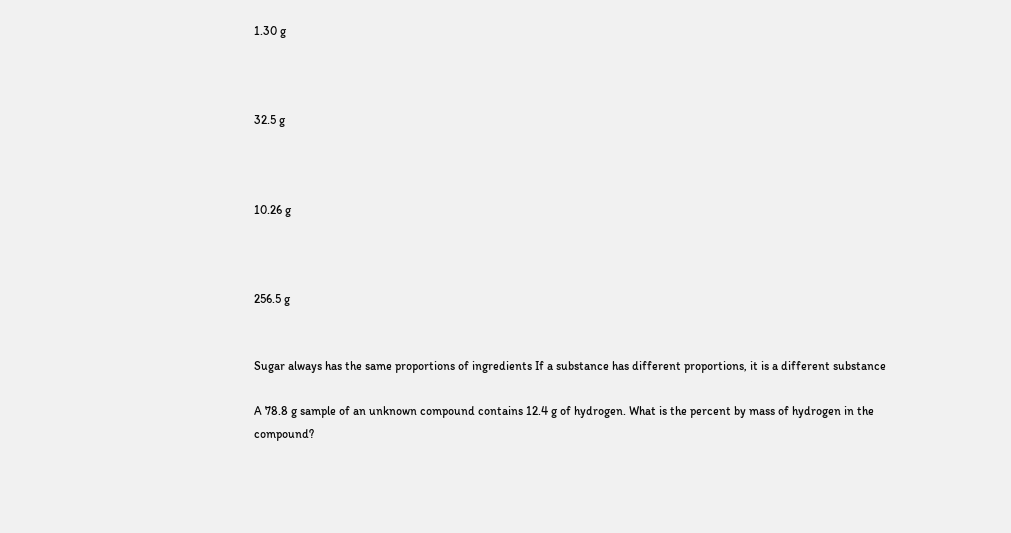1.30 g



32.5 g



10.26 g



256.5 g


Sugar always has the same proportions of ingredients If a substance has different proportions, it is a different substance

A 78.8 g sample of an unknown compound contains 12.4 g of hydrogen. What is the percent by mass of hydrogen in the compound?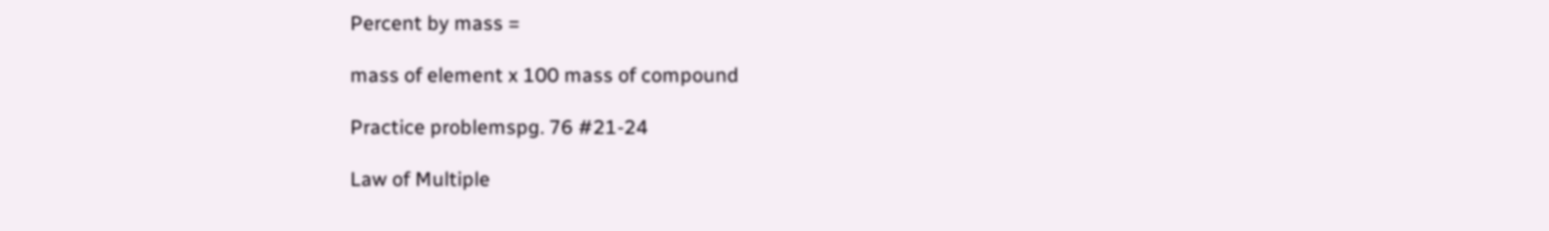Percent by mass =

mass of element x 100 mass of compound

Practice problemspg. 76 #21-24

Law of Multiple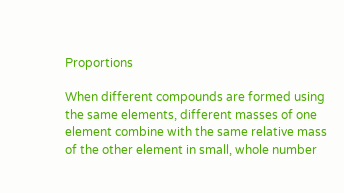Proportions

When different compounds are formed using the same elements, different masses of one element combine with the same relative mass of the other element in small, whole number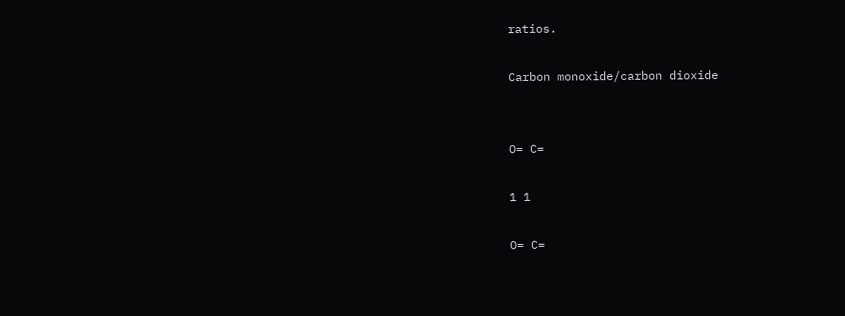ratios.

Carbon monoxide/carbon dioxide


O= C=

1 1

O= C=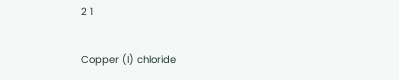2 1

Copper (I) chloride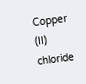Copper (II) chloride